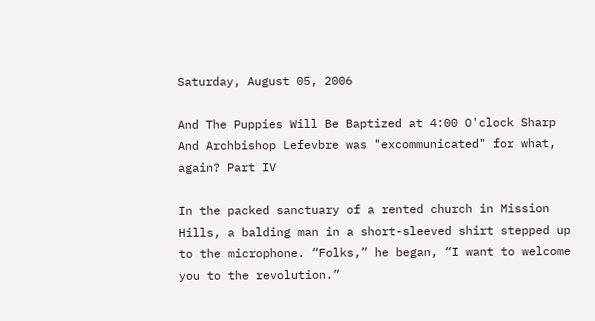Saturday, August 05, 2006

And The Puppies Will Be Baptized at 4:00 O'clock Sharp
And Archbishop Lefevbre was "excommunicated" for what, again? Part IV

In the packed sanctuary of a rented church in Mission Hills, a balding man in a short-sleeved shirt stepped up to the microphone. “Folks,” he began, “I want to welcome you to the revolution.”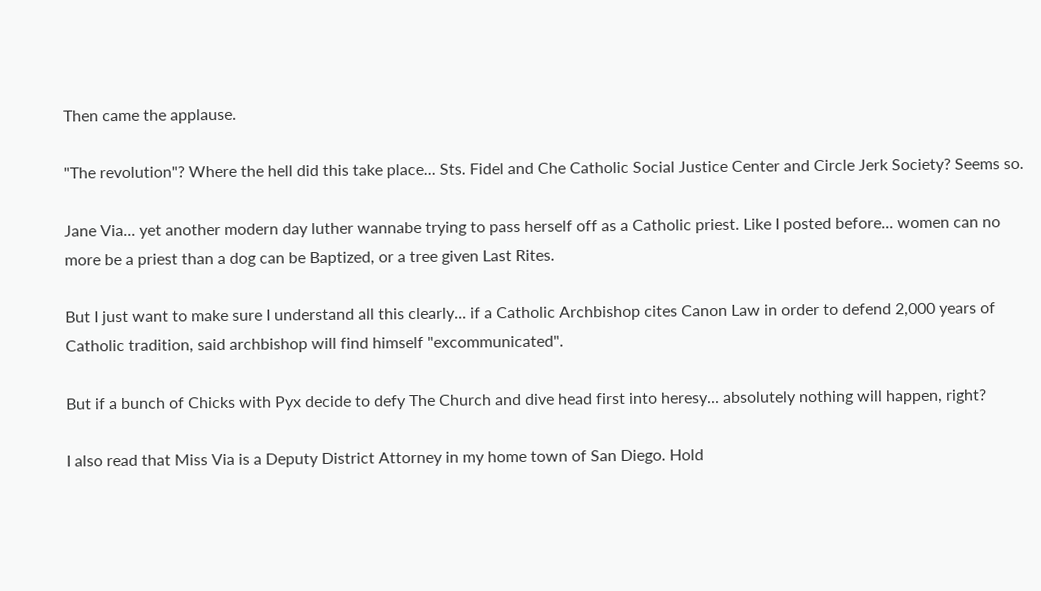Then came the applause.

"The revolution"? Where the hell did this take place... Sts. Fidel and Che Catholic Social Justice Center and Circle Jerk Society? Seems so.

Jane Via... yet another modern day luther wannabe trying to pass herself off as a Catholic priest. Like I posted before... women can no more be a priest than a dog can be Baptized, or a tree given Last Rites.

But I just want to make sure I understand all this clearly... if a Catholic Archbishop cites Canon Law in order to defend 2,000 years of Catholic tradition, said archbishop will find himself "excommunicated".

But if a bunch of Chicks with Pyx decide to defy The Church and dive head first into heresy... absolutely nothing will happen, right?

I also read that Miss Via is a Deputy District Attorney in my home town of San Diego. Hold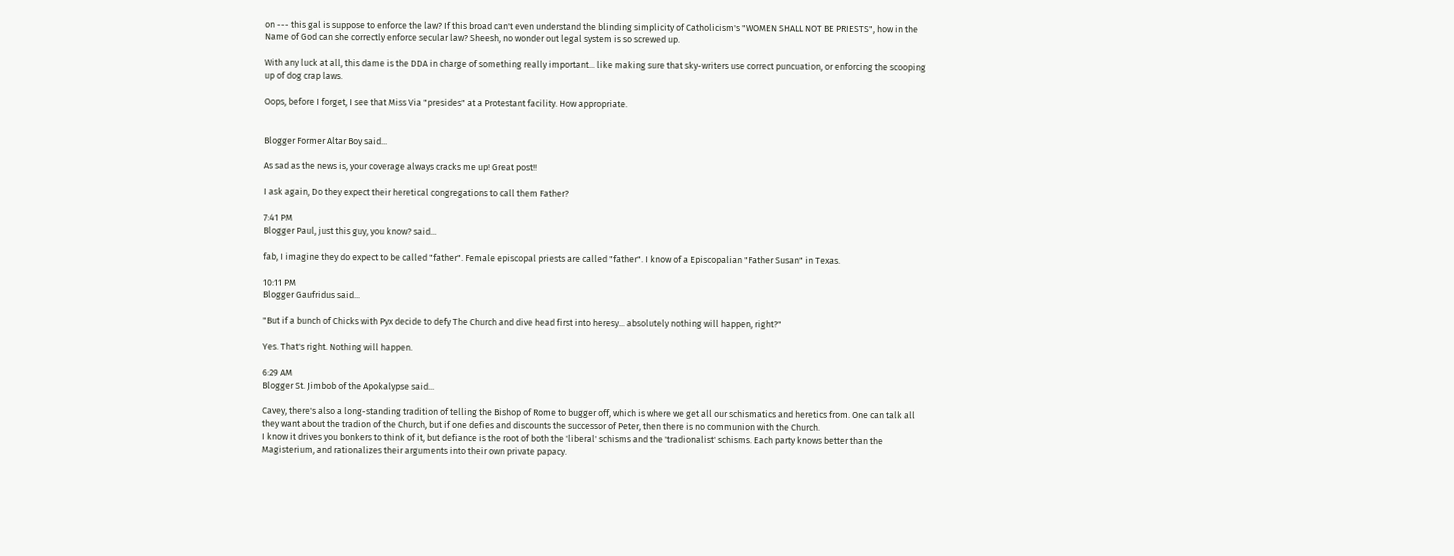on --- this gal is suppose to enforce the law? If this broad can't even understand the blinding simplicity of Catholicism's "WOMEN SHALL NOT BE PRIESTS", how in the Name of God can she correctly enforce secular law? Sheesh, no wonder out legal system is so screwed up.

With any luck at all, this dame is the DDA in charge of something really important... like making sure that sky-writers use correct puncuation, or enforcing the scooping up of dog crap laws.

Oops, before I forget, I see that Miss Via "presides" at a Protestant facility. How appropriate.


Blogger Former Altar Boy said...

As sad as the news is, your coverage always cracks me up! Great post!!

I ask again, Do they expect their heretical congregations to call them Father?

7:41 PM
Blogger Paul, just this guy, you know? said...

fab, I imagine they do expect to be called "father". Female episcopal priests are called "father". I know of a Episcopalian "Father Susan" in Texas.

10:11 PM
Blogger Gaufridus said...

"But if a bunch of Chicks with Pyx decide to defy The Church and dive head first into heresy... absolutely nothing will happen, right?"

Yes. That's right. Nothing will happen.

6:29 AM
Blogger St. Jimbob of the Apokalypse said...

Cavey, there's also a long-standing tradition of telling the Bishop of Rome to bugger off, which is where we get all our schismatics and heretics from. One can talk all they want about the tradion of the Church, but if one defies and discounts the successor of Peter, then there is no communion with the Church.
I know it drives you bonkers to think of it, but defiance is the root of both the 'liberal' schisms and the 'tradionalist' schisms. Each party knows better than the Magisterium, and rationalizes their arguments into their own private papacy.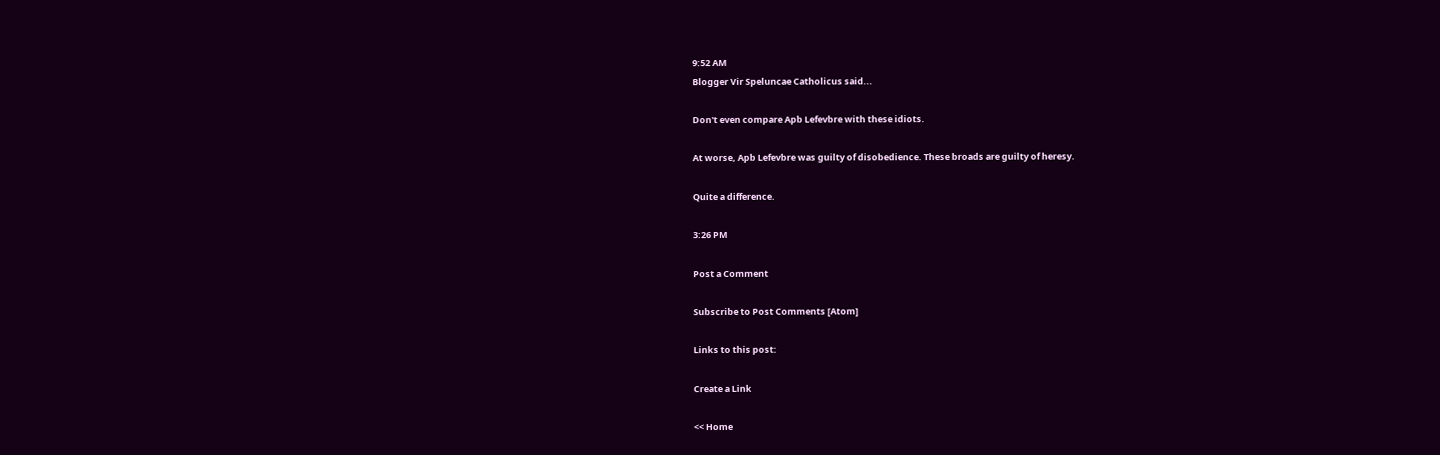9:52 AM
Blogger Vir Speluncae Catholicus said...

Don't even compare Apb Lefevbre with these idiots.

At worse, Apb Lefevbre was guilty of disobedience. These broads are guilty of heresy.

Quite a difference.

3:26 PM

Post a Comment

Subscribe to Post Comments [Atom]

Links to this post:

Create a Link

<< Home